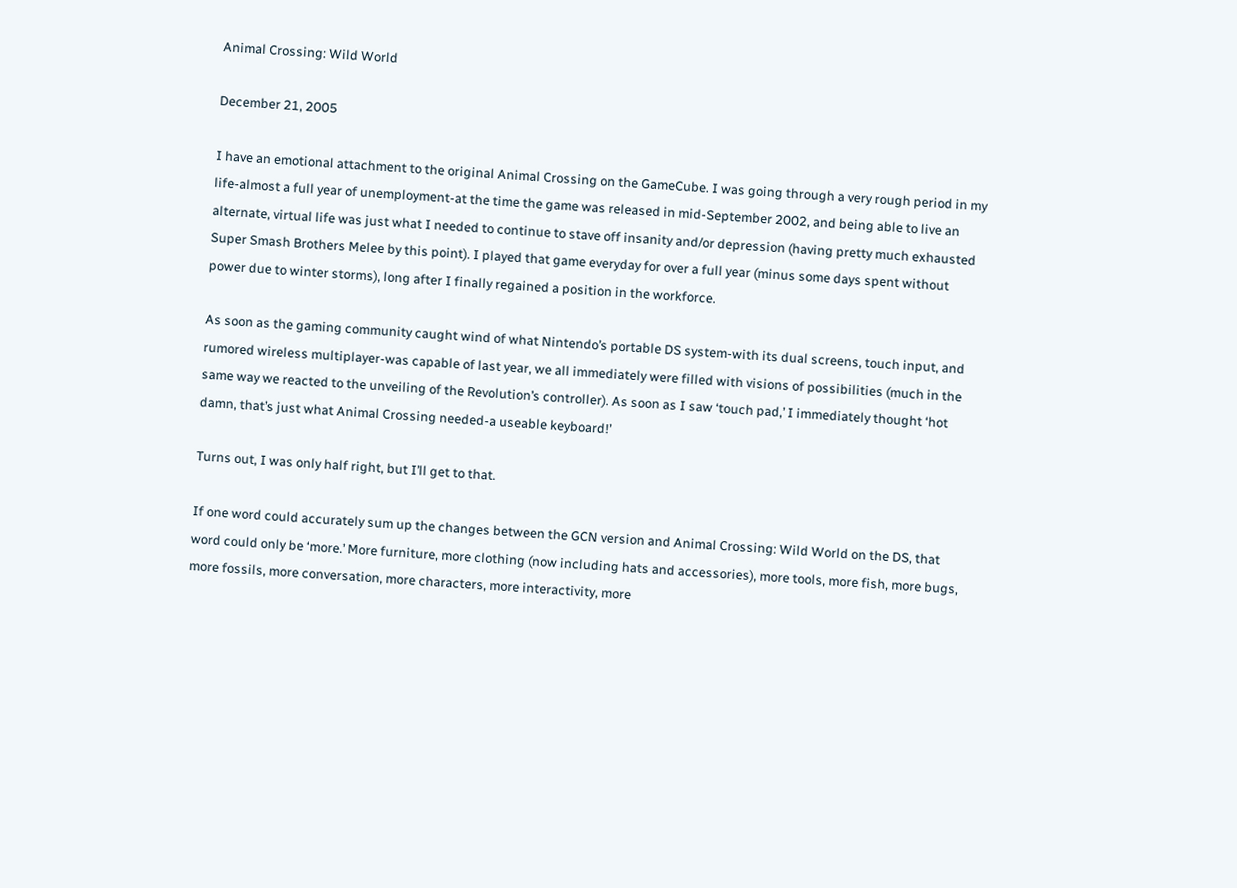Animal Crossing: Wild World

December 21, 2005

I have an emotional attachment to the original Animal Crossing on the GameCube. I was going through a very rough period in my life-almost a full year of unemployment-at the time the game was released in mid-September 2002, and being able to live an alternate, virtual life was just what I needed to continue to stave off insanity and/or depression (having pretty much exhausted Super Smash Brothers Melee by this point). I played that game everyday for over a full year (minus some days spent without power due to winter storms), long after I finally regained a position in the workforce.

As soon as the gaming community caught wind of what Nintendo’s portable DS system-with its dual screens, touch input, and rumored wireless multiplayer-was capable of last year, we all immediately were filled with visions of possibilities (much in the same way we reacted to the unveiling of the Revolution’s controller). As soon as I saw ‘touch pad,’ I immediately thought ‘hot damn, that’s just what Animal Crossing needed-a useable keyboard!’

Turns out, I was only half right, but I’ll get to that.

If one word could accurately sum up the changes between the GCN version and Animal Crossing: Wild World on the DS, that word could only be ‘more.’ More furniture, more clothing (now including hats and accessories), more tools, more fish, more bugs, more fossils, more conversation, more characters, more interactivity, more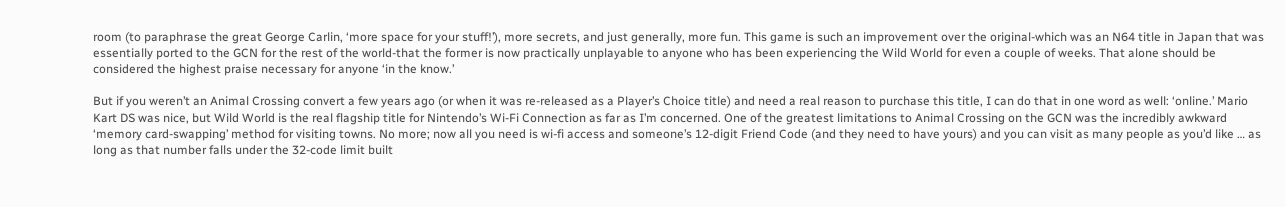room (to paraphrase the great George Carlin, ‘more space for your stuff!’), more secrets, and just generally, more fun. This game is such an improvement over the original-which was an N64 title in Japan that was essentially ported to the GCN for the rest of the world-that the former is now practically unplayable to anyone who has been experiencing the Wild World for even a couple of weeks. That alone should be considered the highest praise necessary for anyone ‘in the know.’

But if you weren’t an Animal Crossing convert a few years ago (or when it was re-released as a Player’s Choice title) and need a real reason to purchase this title, I can do that in one word as well: ‘online.’ Mario Kart DS was nice, but Wild World is the real flagship title for Nintendo’s Wi-Fi Connection as far as I’m concerned. One of the greatest limitations to Animal Crossing on the GCN was the incredibly awkward ‘memory card-swapping’ method for visiting towns. No more; now all you need is wi-fi access and someone’s 12-digit Friend Code (and they need to have yours) and you can visit as many people as you’d like … as long as that number falls under the 32-code limit built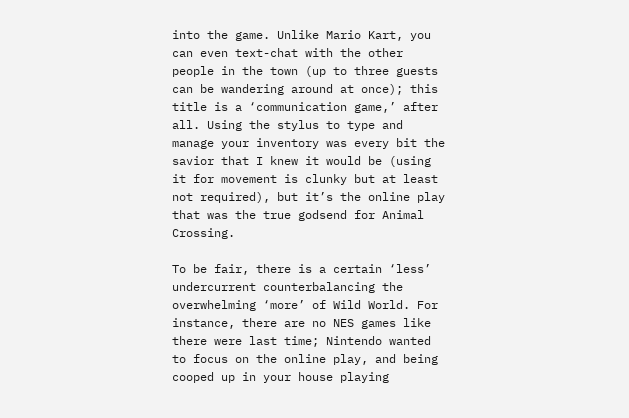into the game. Unlike Mario Kart, you can even text-chat with the other people in the town (up to three guests can be wandering around at once); this title is a ‘communication game,’ after all. Using the stylus to type and manage your inventory was every bit the savior that I knew it would be (using it for movement is clunky but at least not required), but it’s the online play that was the true godsend for Animal Crossing.

To be fair, there is a certain ‘less’ undercurrent counterbalancing the overwhelming ‘more’ of Wild World. For instance, there are no NES games like there were last time; Nintendo wanted to focus on the online play, and being cooped up in your house playing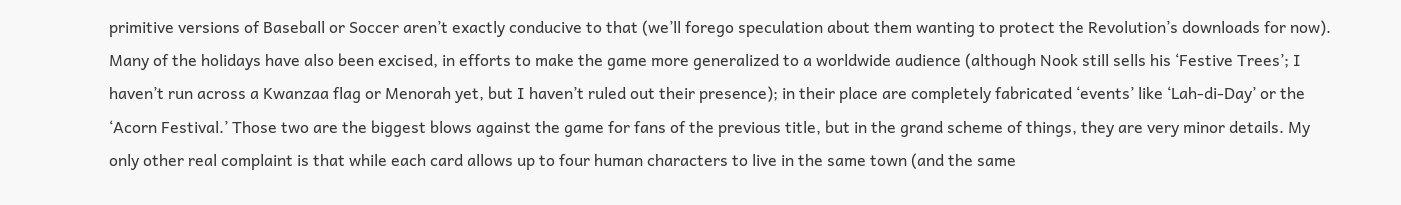primitive versions of Baseball or Soccer aren’t exactly conducive to that (we’ll forego speculation about them wanting to protect the Revolution’s downloads for now). Many of the holidays have also been excised, in efforts to make the game more generalized to a worldwide audience (although Nook still sells his ‘Festive Trees’; I haven’t run across a Kwanzaa flag or Menorah yet, but I haven’t ruled out their presence); in their place are completely fabricated ‘events’ like ‘Lah-di-Day’ or the ‘Acorn Festival.’ Those two are the biggest blows against the game for fans of the previous title, but in the grand scheme of things, they are very minor details. My only other real complaint is that while each card allows up to four human characters to live in the same town (and the same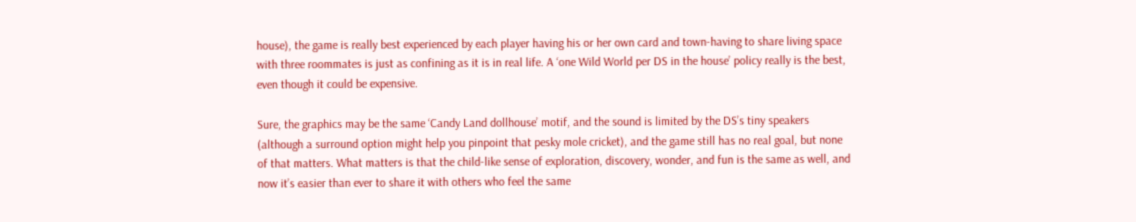house), the game is really best experienced by each player having his or her own card and town-having to share living space with three roommates is just as confining as it is in real life. A ‘one Wild World per DS in the house’ policy really is the best, even though it could be expensive.

Sure, the graphics may be the same ‘Candy Land dollhouse’ motif, and the sound is limited by the DS’s tiny speakers (although a surround option might help you pinpoint that pesky mole cricket), and the game still has no real goal, but none of that matters. What matters is that the child-like sense of exploration, discovery, wonder, and fun is the same as well, and now it’s easier than ever to share it with others who feel the same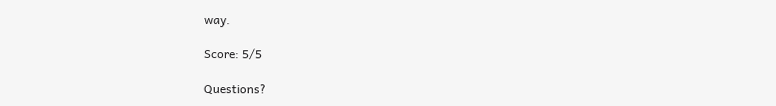way.

Score: 5/5

Questions?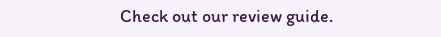Check out our review guide.